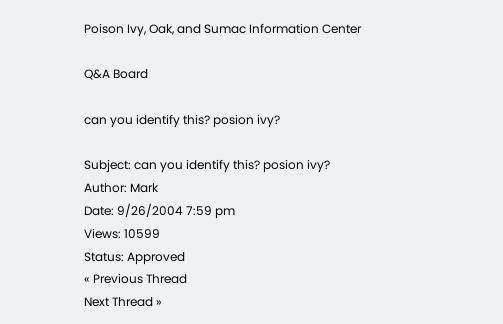Poison Ivy, Oak, and Sumac Information Center

Q&A Board

can you identify this? posion ivy?

Subject: can you identify this? posion ivy?
Author: Mark
Date: 9/26/2004 7:59 pm
Views: 10599
Status: Approved
« Previous Thread
Next Thread »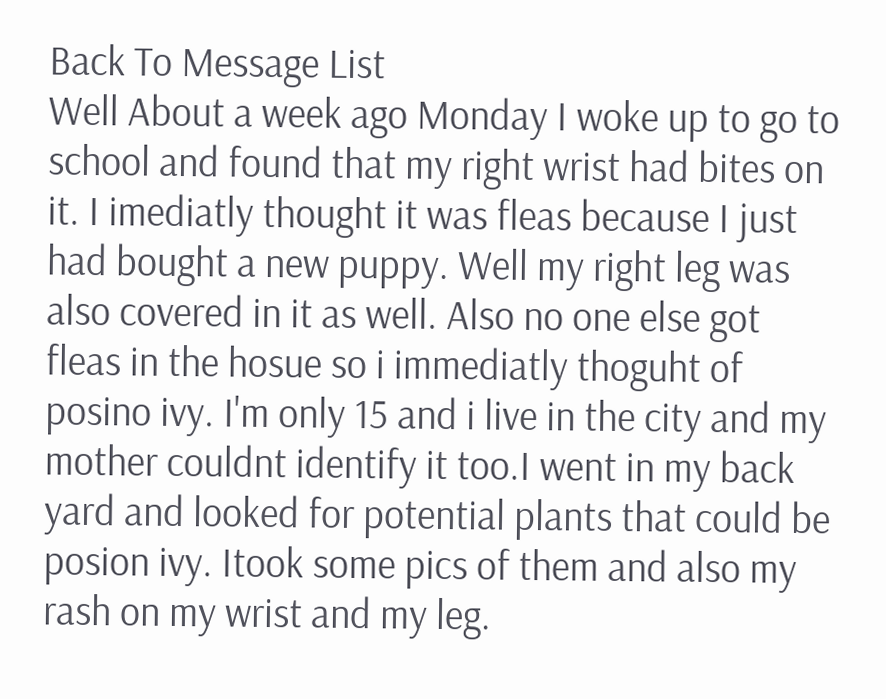Back To Message List
Well About a week ago Monday I woke up to go to school and found that my right wrist had bites on it. I imediatly thought it was fleas because I just had bought a new puppy. Well my right leg was also covered in it as well. Also no one else got fleas in the hosue so i immediatly thoguht of posino ivy. I'm only 15 and i live in the city and my mother couldnt identify it too.I went in my back yard and looked for potential plants that could be posion ivy. Itook some pics of them and also my rash on my wrist and my leg.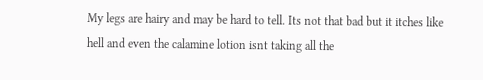My legs are hairy and may be hard to tell. Its not that bad but it itches like hell and even the calamine lotion isnt taking all the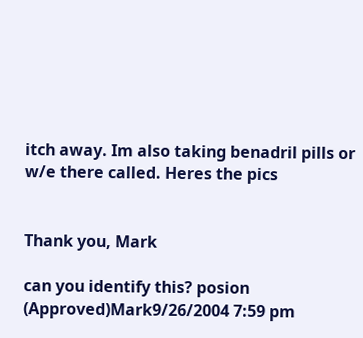itch away. Im also taking benadril pills or w/e there called. Heres the pics


Thank you, Mark

can you identify this? posion (Approved)Mark9/26/2004 7:59 pm